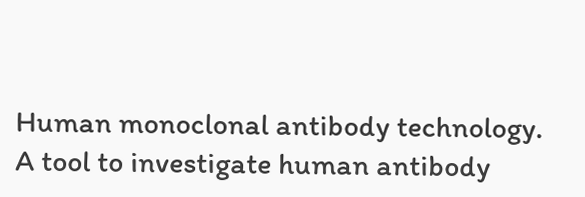Human monoclonal antibody technology. A tool to investigate human antibody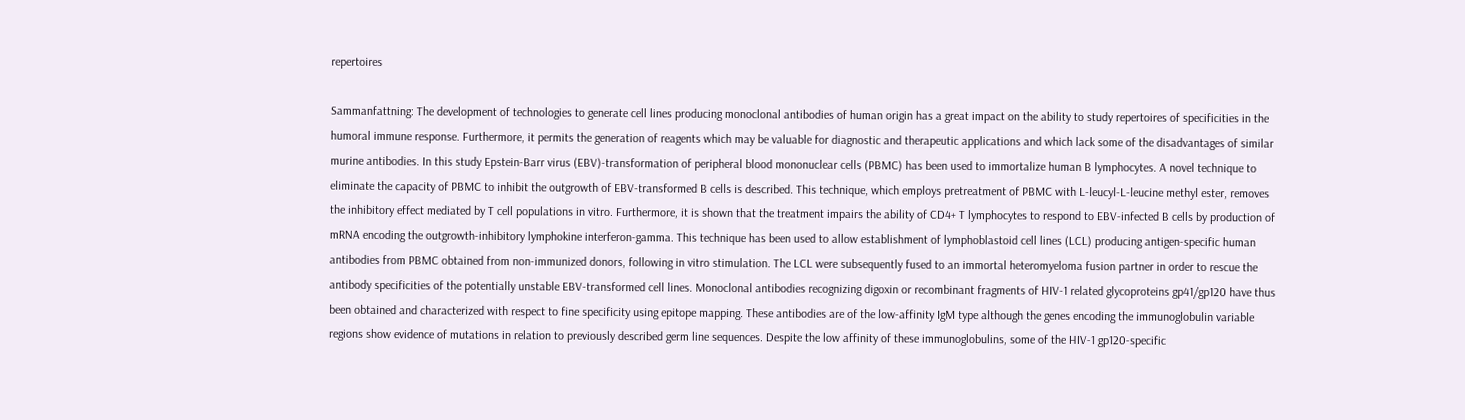repertoires

Sammanfattning: The development of technologies to generate cell lines producing monoclonal antibodies of human origin has a great impact on the ability to study repertoires of specificities in the humoral immune response. Furthermore, it permits the generation of reagents which may be valuable for diagnostic and therapeutic applications and which lack some of the disadvantages of similar murine antibodies. In this study Epstein-Barr virus (EBV)-transformation of peripheral blood mononuclear cells (PBMC) has been used to immortalize human B lymphocytes. A novel technique to eliminate the capacity of PBMC to inhibit the outgrowth of EBV-transformed B cells is described. This technique, which employs pretreatment of PBMC with L-leucyl-L-leucine methyl ester, removes the inhibitory effect mediated by T cell populations in vitro. Furthermore, it is shown that the treatment impairs the ability of CD4+ T lymphocytes to respond to EBV-infected B cells by production of mRNA encoding the outgrowth-inhibitory lymphokine interferon-gamma. This technique has been used to allow establishment of lymphoblastoid cell lines (LCL) producing antigen-specific human antibodies from PBMC obtained from non-immunized donors, following in vitro stimulation. The LCL were subsequently fused to an immortal heteromyeloma fusion partner in order to rescue the antibody specificities of the potentially unstable EBV-transformed cell lines. Monoclonal antibodies recognizing digoxin or recombinant fragments of HIV-1 related glycoproteins gp41/gp120 have thus been obtained and characterized with respect to fine specificity using epitope mapping. These antibodies are of the low-affinity IgM type although the genes encoding the immunoglobulin variable regions show evidence of mutations in relation to previously described germ line sequences. Despite the low affinity of these immunoglobulins, some of the HIV-1 gp120-specific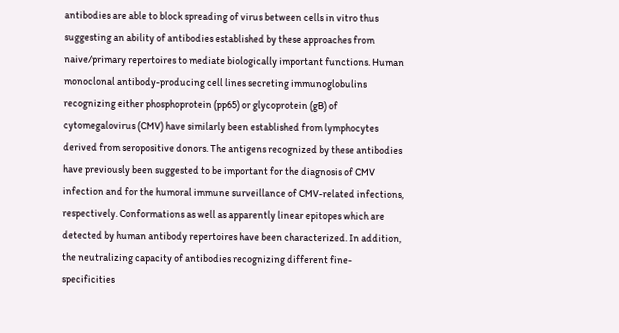antibodies are able to block spreading of virus between cells in vitro thus suggesting an ability of antibodies established by these approaches from naive/primary repertoires to mediate biologically important functions. Human monoclonal antibody-producing cell lines secreting immunoglobulins recognizing either phosphoprotein (pp65) or glycoprotein (gB) of cytomegalovirus (CMV) have similarly been established from lymphocytes derived from seropositive donors. The antigens recognized by these antibodies have previously been suggested to be important for the diagnosis of CMV infection and for the humoral immune surveillance of CMV-related infections, respectively. Conformations as well as apparently linear epitopes which are detected by human antibody repertoires have been characterized. In addition, the neutralizing capacity of antibodies recognizing different fine-specificities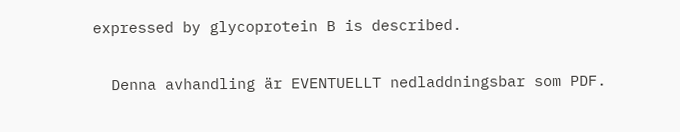expressed by glycoprotein B is described.

  Denna avhandling är EVENTUELLT nedladdningsbar som PDF.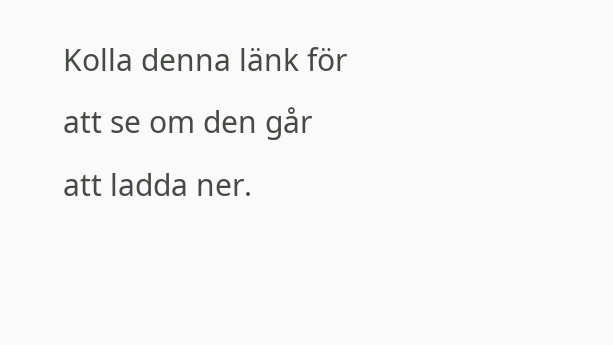Kolla denna länk för att se om den går att ladda ner.